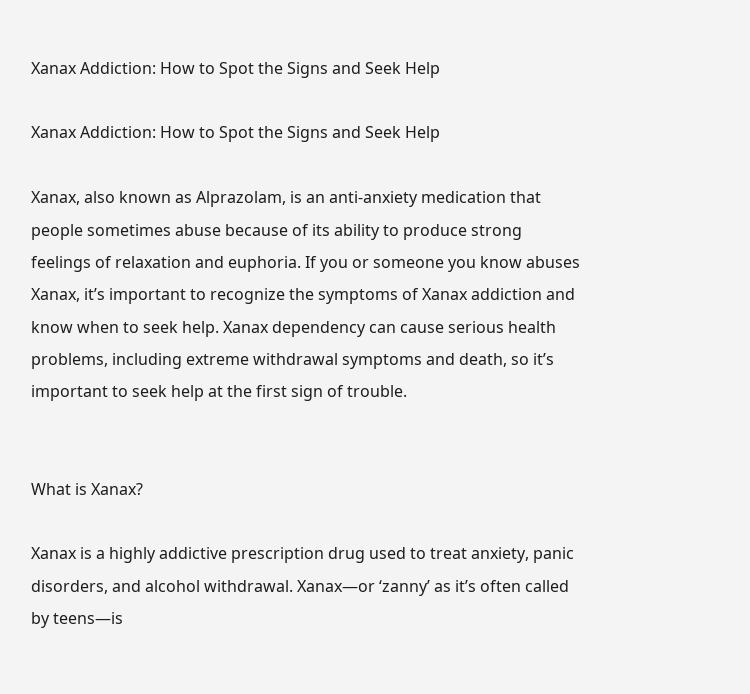Xanax Addiction: How to Spot the Signs and Seek Help

Xanax Addiction: How to Spot the Signs and Seek Help

Xanax, also known as Alprazolam, is an anti-anxiety medication that people sometimes abuse because of its ability to produce strong feelings of relaxation and euphoria. If you or someone you know abuses Xanax, it’s important to recognize the symptoms of Xanax addiction and know when to seek help. Xanax dependency can cause serious health problems, including extreme withdrawal symptoms and death, so it’s important to seek help at the first sign of trouble.


What is Xanax?

Xanax is a highly addictive prescription drug used to treat anxiety, panic disorders, and alcohol withdrawal. Xanax—or ‘zanny’ as it’s often called by teens—is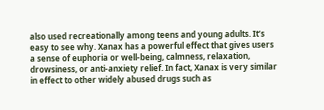also used recreationally among teens and young adults. It’s easy to see why. Xanax has a powerful effect that gives users a sense of euphoria or well-being, calmness, relaxation, drowsiness, or anti-anxiety relief. In fact, Xanax is very similar in effect to other widely abused drugs such as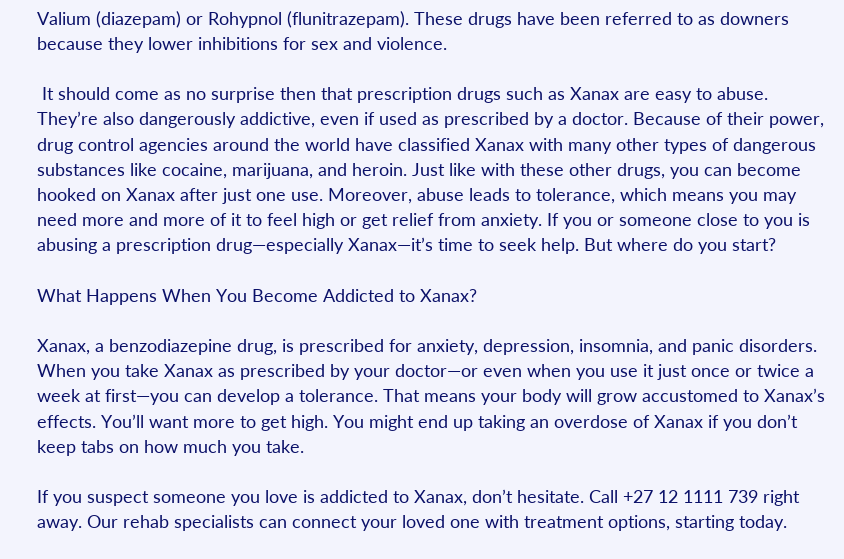Valium (diazepam) or Rohypnol (flunitrazepam). These drugs have been referred to as downers because they lower inhibitions for sex and violence.

 It should come as no surprise then that prescription drugs such as Xanax are easy to abuse. They’re also dangerously addictive, even if used as prescribed by a doctor. Because of their power, drug control agencies around the world have classified Xanax with many other types of dangerous substances like cocaine, marijuana, and heroin. Just like with these other drugs, you can become hooked on Xanax after just one use. Moreover, abuse leads to tolerance, which means you may need more and more of it to feel high or get relief from anxiety. If you or someone close to you is abusing a prescription drug—especially Xanax—it’s time to seek help. But where do you start?

What Happens When You Become Addicted to Xanax?

Xanax, a benzodiazepine drug, is prescribed for anxiety, depression, insomnia, and panic disorders. When you take Xanax as prescribed by your doctor—or even when you use it just once or twice a week at first—you can develop a tolerance. That means your body will grow accustomed to Xanax’s effects. You’ll want more to get high. You might end up taking an overdose of Xanax if you don’t keep tabs on how much you take.

If you suspect someone you love is addicted to Xanax, don’t hesitate. Call +27 12 1111 739 right away. Our rehab specialists can connect your loved one with treatment options, starting today.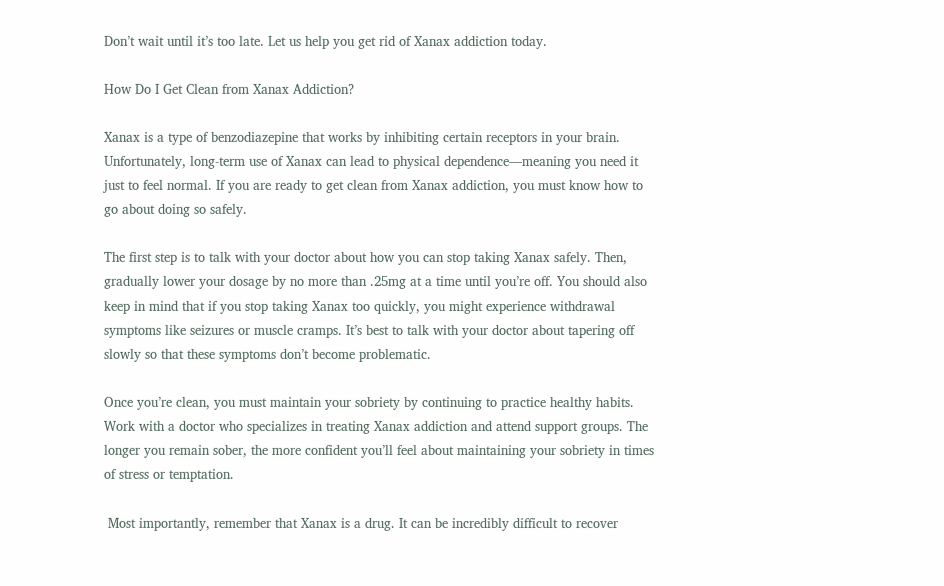Don’t wait until it’s too late. Let us help you get rid of Xanax addiction today.

How Do I Get Clean from Xanax Addiction?

Xanax is a type of benzodiazepine that works by inhibiting certain receptors in your brain. Unfortunately, long-term use of Xanax can lead to physical dependence—meaning you need it just to feel normal. If you are ready to get clean from Xanax addiction, you must know how to go about doing so safely.

The first step is to talk with your doctor about how you can stop taking Xanax safely. Then, gradually lower your dosage by no more than .25mg at a time until you’re off. You should also keep in mind that if you stop taking Xanax too quickly, you might experience withdrawal symptoms like seizures or muscle cramps. It’s best to talk with your doctor about tapering off slowly so that these symptoms don’t become problematic.

Once you’re clean, you must maintain your sobriety by continuing to practice healthy habits. Work with a doctor who specializes in treating Xanax addiction and attend support groups. The longer you remain sober, the more confident you’ll feel about maintaining your sobriety in times of stress or temptation.

 Most importantly, remember that Xanax is a drug. It can be incredibly difficult to recover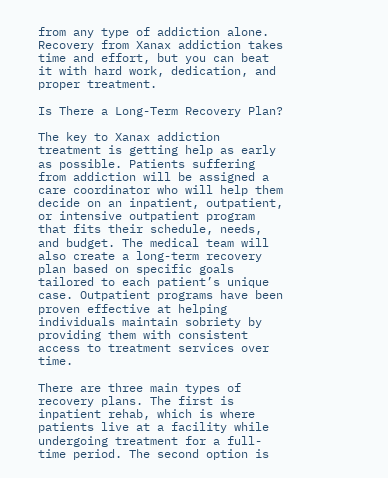from any type of addiction alone. Recovery from Xanax addiction takes time and effort, but you can beat it with hard work, dedication, and proper treatment.

Is There a Long-Term Recovery Plan?

The key to Xanax addiction treatment is getting help as early as possible. Patients suffering from addiction will be assigned a care coordinator who will help them decide on an inpatient, outpatient, or intensive outpatient program that fits their schedule, needs, and budget. The medical team will also create a long-term recovery plan based on specific goals tailored to each patient’s unique case. Outpatient programs have been proven effective at helping individuals maintain sobriety by providing them with consistent access to treatment services over time.

There are three main types of recovery plans. The first is inpatient rehab, which is where patients live at a facility while undergoing treatment for a full-time period. The second option is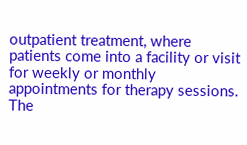outpatient treatment, where patients come into a facility or visit for weekly or monthly appointments for therapy sessions. The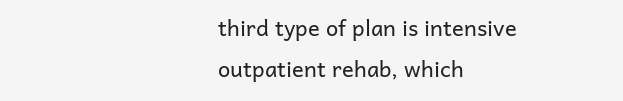third type of plan is intensive outpatient rehab, which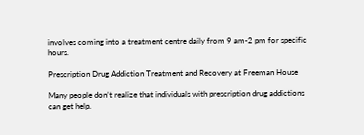involves coming into a treatment centre daily from 9 am-2 pm for specific hours.

Prescription Drug Addiction Treatment and Recovery at Freeman House

Many people don’t realize that individuals with prescription drug addictions can get help.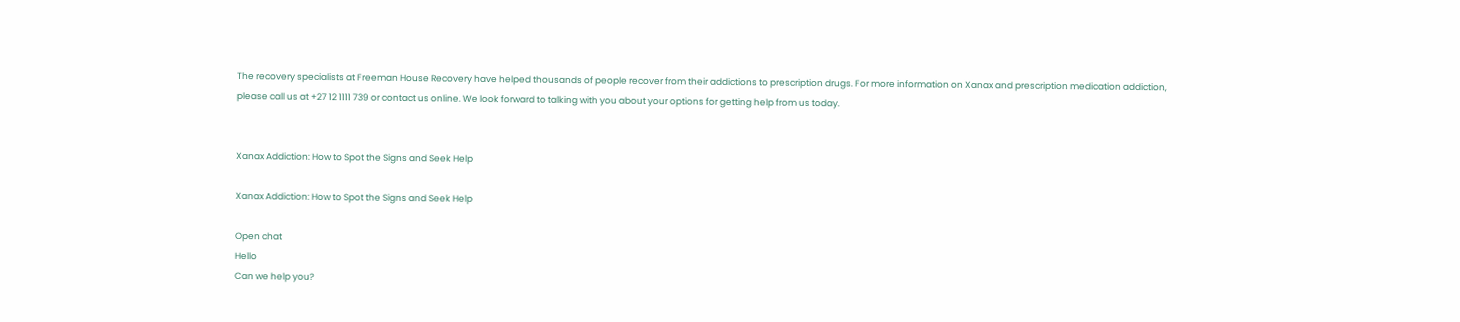The recovery specialists at Freeman House Recovery have helped thousands of people recover from their addictions to prescription drugs. For more information on Xanax and prescription medication addiction, please call us at +27 12 1111 739 or contact us online. We look forward to talking with you about your options for getting help from us today.


Xanax Addiction: How to Spot the Signs and Seek Help

Xanax Addiction: How to Spot the Signs and Seek Help

Open chat
Hello
Can we help you?